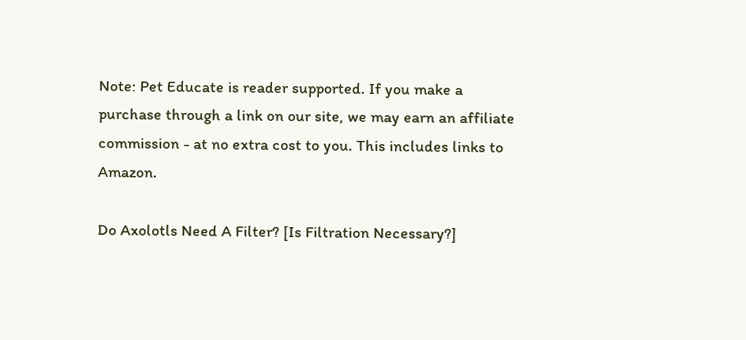Note: Pet Educate is reader supported. If you make a purchase through a link on our site, we may earn an affiliate commission - at no extra cost to you. This includes links to Amazon.

Do Axolotls Need A Filter? [Is Filtration Necessary?]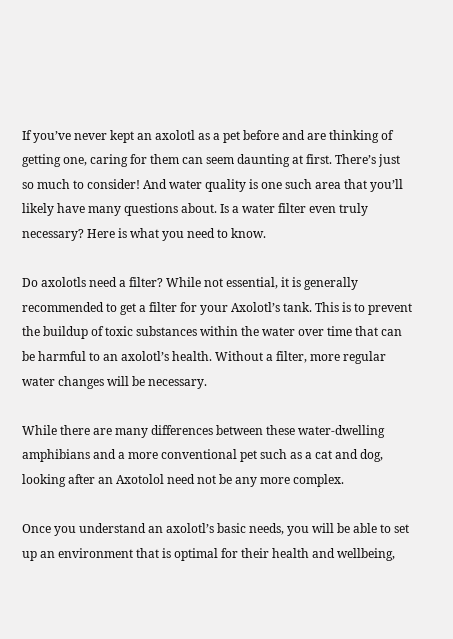If you’ve never kept an axolotl as a pet before and are thinking of getting one, caring for them can seem daunting at first. There’s just so much to consider! And water quality is one such area that you’ll likely have many questions about. Is a water filter even truly necessary? Here is what you need to know.

Do axolotls need a filter? While not essential, it is generally recommended to get a filter for your Axolotl’s tank. This is to prevent the buildup of toxic substances within the water over time that can be harmful to an axolotl’s health. Without a filter, more regular water changes will be necessary.

While there are many differences between these water-dwelling amphibians and a more conventional pet such as a cat and dog, looking after an Axotolol need not be any more complex.

Once you understand an axolotl’s basic needs, you will be able to set up an environment that is optimal for their health and wellbeing,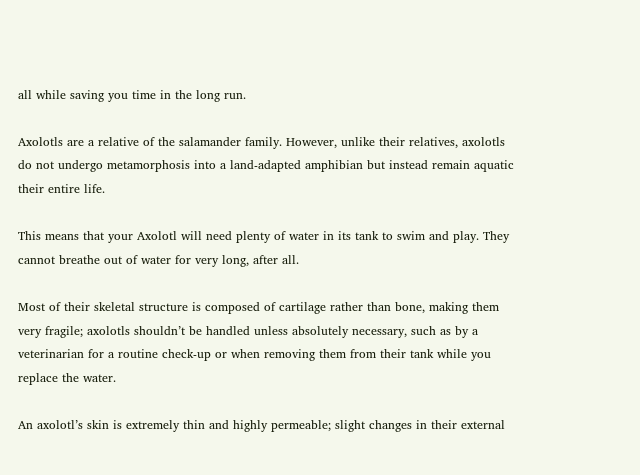all while saving you time in the long run.

Axolotls are a relative of the salamander family. However, unlike their relatives, axolotls do not undergo metamorphosis into a land-adapted amphibian but instead remain aquatic their entire life.

This means that your Axolotl will need plenty of water in its tank to swim and play. They cannot breathe out of water for very long, after all.

Most of their skeletal structure is composed of cartilage rather than bone, making them very fragile; axolotls shouldn’t be handled unless absolutely necessary, such as by a veterinarian for a routine check-up or when removing them from their tank while you replace the water.

An axolotl’s skin is extremely thin and highly permeable; slight changes in their external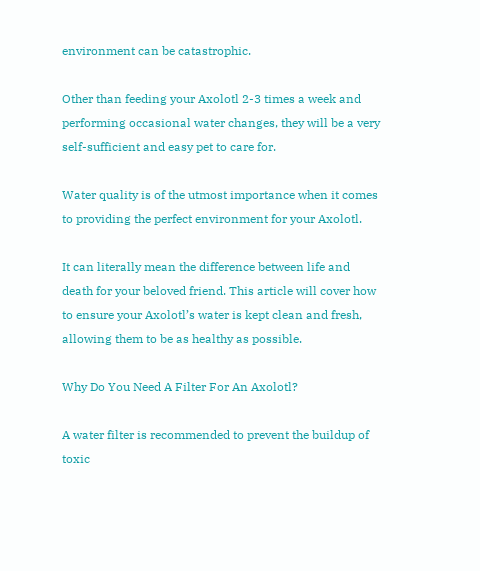environment can be catastrophic.

Other than feeding your Axolotl 2-3 times a week and performing occasional water changes, they will be a very self-sufficient and easy pet to care for.

Water quality is of the utmost importance when it comes to providing the perfect environment for your Axolotl.

It can literally mean the difference between life and death for your beloved friend. This article will cover how to ensure your Axolotl’s water is kept clean and fresh, allowing them to be as healthy as possible.

Why Do You Need A Filter For An Axolotl?

A water filter is recommended to prevent the buildup of toxic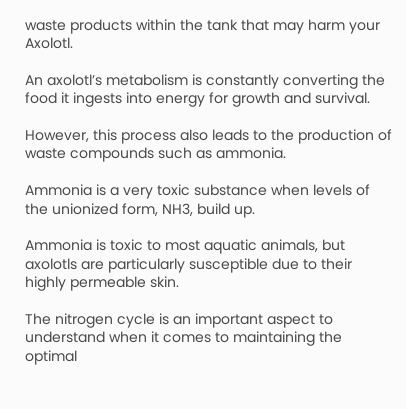waste products within the tank that may harm your Axolotl.

An axolotl’s metabolism is constantly converting the food it ingests into energy for growth and survival.

However, this process also leads to the production of waste compounds such as ammonia.

Ammonia is a very toxic substance when levels of the unionized form, NH3, build up.

Ammonia is toxic to most aquatic animals, but axolotls are particularly susceptible due to their highly permeable skin.

The nitrogen cycle is an important aspect to understand when it comes to maintaining the optimal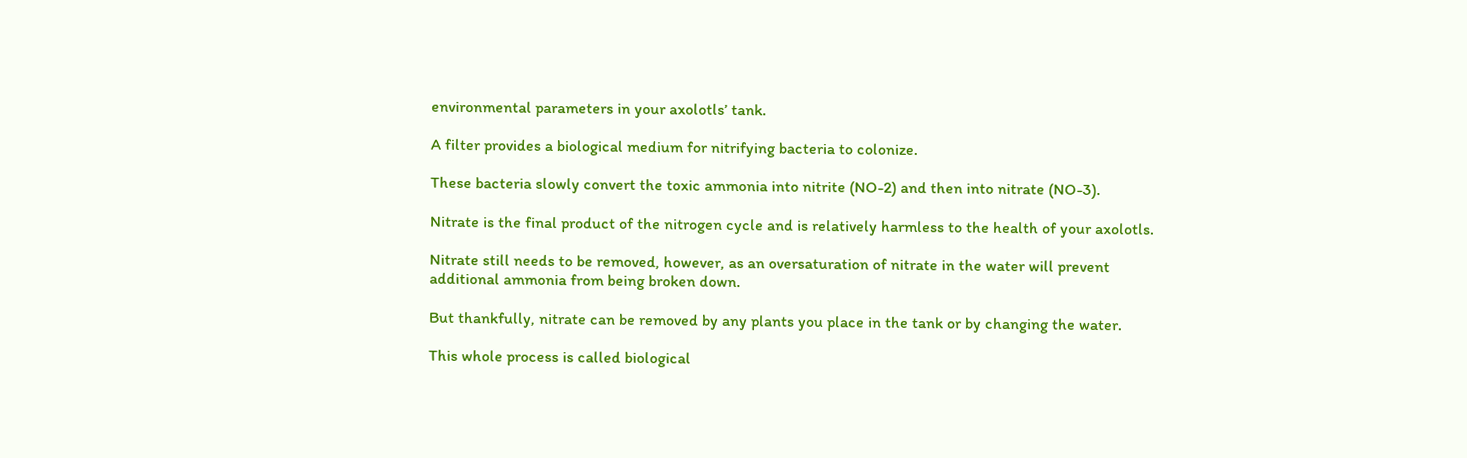environmental parameters in your axolotls’ tank.

A filter provides a biological medium for nitrifying bacteria to colonize.

These bacteria slowly convert the toxic ammonia into nitrite (NO-2) and then into nitrate (NO-3).

Nitrate is the final product of the nitrogen cycle and is relatively harmless to the health of your axolotls.

Nitrate still needs to be removed, however, as an oversaturation of nitrate in the water will prevent additional ammonia from being broken down.

But thankfully, nitrate can be removed by any plants you place in the tank or by changing the water.

This whole process is called biological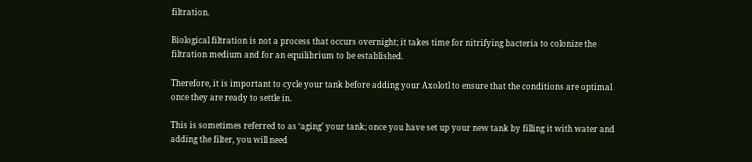filtration.

Biological filtration is not a process that occurs overnight; it takes time for nitrifying bacteria to colonize the filtration medium and for an equilibrium to be established.

Therefore, it is important to cycle your tank before adding your Axolotl to ensure that the conditions are optimal once they are ready to settle in.

This is sometimes referred to as ‘aging’ your tank; once you have set up your new tank by filling it with water and adding the filter, you will need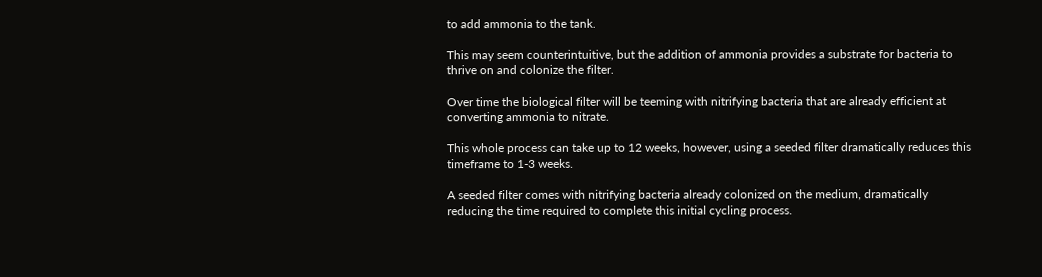to add ammonia to the tank.

This may seem counterintuitive, but the addition of ammonia provides a substrate for bacteria to thrive on and colonize the filter.

Over time the biological filter will be teeming with nitrifying bacteria that are already efficient at converting ammonia to nitrate.

This whole process can take up to 12 weeks, however, using a seeded filter dramatically reduces this timeframe to 1-3 weeks.

A seeded filter comes with nitrifying bacteria already colonized on the medium, dramatically reducing the time required to complete this initial cycling process.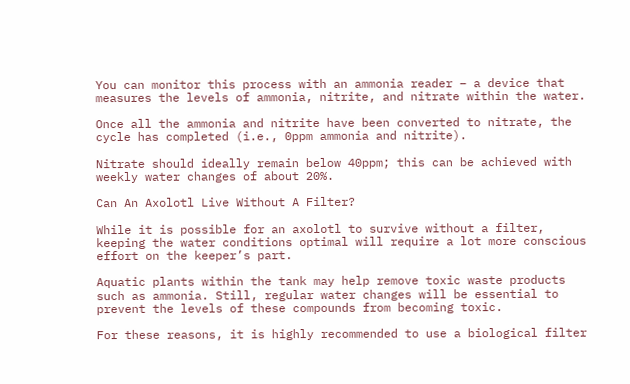You can monitor this process with an ammonia reader – a device that measures the levels of ammonia, nitrite, and nitrate within the water.

Once all the ammonia and nitrite have been converted to nitrate, the cycle has completed (i.e., 0ppm ammonia and nitrite).

Nitrate should ideally remain below 40ppm; this can be achieved with weekly water changes of about 20%.

Can An Axolotl Live Without A Filter?

While it is possible for an axolotl to survive without a filter, keeping the water conditions optimal will require a lot more conscious effort on the keeper’s part.

Aquatic plants within the tank may help remove toxic waste products such as ammonia. Still, regular water changes will be essential to prevent the levels of these compounds from becoming toxic.

For these reasons, it is highly recommended to use a biological filter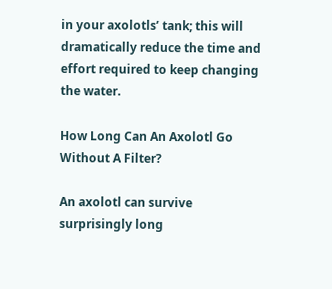in your axolotls’ tank; this will dramatically reduce the time and effort required to keep changing the water.

How Long Can An Axolotl Go Without A Filter?

An axolotl can survive surprisingly long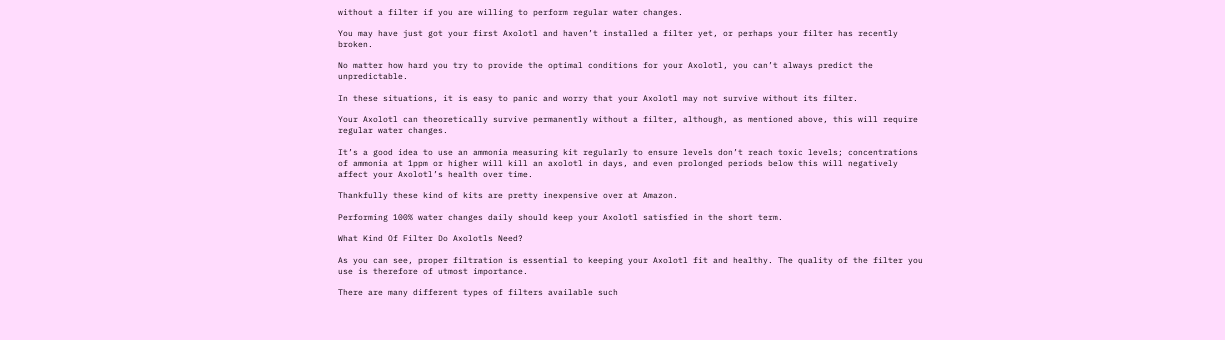without a filter if you are willing to perform regular water changes.

You may have just got your first Axolotl and haven’t installed a filter yet, or perhaps your filter has recently broken.

No matter how hard you try to provide the optimal conditions for your Axolotl, you can’t always predict the unpredictable.

In these situations, it is easy to panic and worry that your Axolotl may not survive without its filter.

Your Axolotl can theoretically survive permanently without a filter, although, as mentioned above, this will require regular water changes.

It’s a good idea to use an ammonia measuring kit regularly to ensure levels don’t reach toxic levels; concentrations of ammonia at 1ppm or higher will kill an axolotl in days, and even prolonged periods below this will negatively affect your Axolotl’s health over time.

Thankfully these kind of kits are pretty inexpensive over at Amazon.

Performing 100% water changes daily should keep your Axolotl satisfied in the short term.

What Kind Of Filter Do Axolotls Need?

As you can see, proper filtration is essential to keeping your Axolotl fit and healthy. The quality of the filter you use is therefore of utmost importance.

There are many different types of filters available such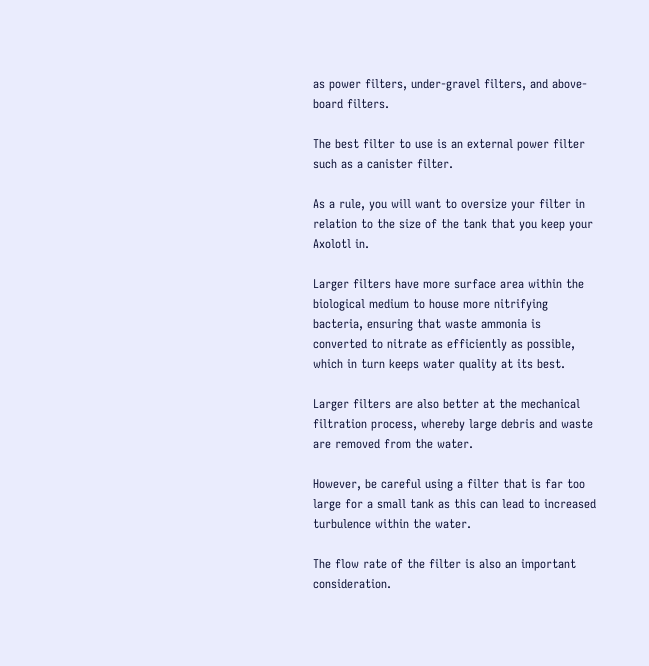as power filters, under-gravel filters, and above-board filters.

The best filter to use is an external power filter such as a canister filter.

As a rule, you will want to oversize your filter in relation to the size of the tank that you keep your Axolotl in.

Larger filters have more surface area within the biological medium to house more nitrifying bacteria, ensuring that waste ammonia is converted to nitrate as efficiently as possible, which in turn keeps water quality at its best.

Larger filters are also better at the mechanical filtration process, whereby large debris and waste are removed from the water.

However, be careful using a filter that is far too large for a small tank as this can lead to increased turbulence within the water.

The flow rate of the filter is also an important consideration.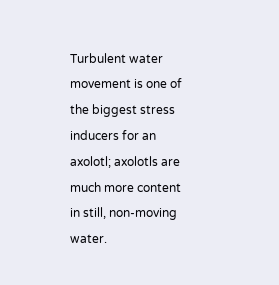Turbulent water movement is one of the biggest stress inducers for an axolotl; axolotls are much more content in still, non-moving water.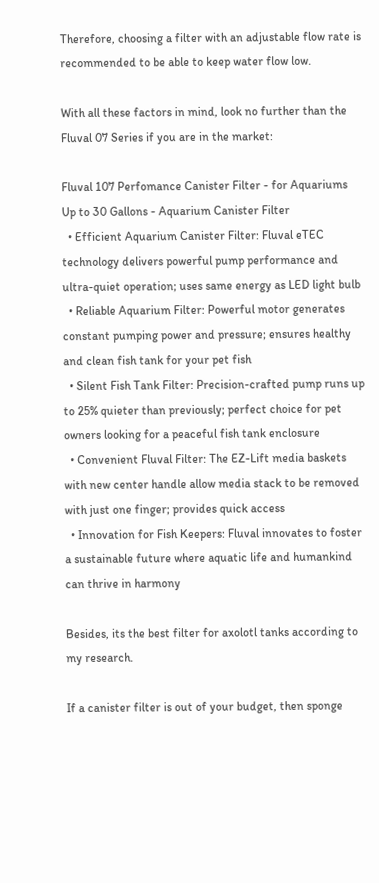Therefore, choosing a filter with an adjustable flow rate is recommended to be able to keep water flow low.

With all these factors in mind, look no further than the Fluval 07 Series if you are in the market:

Fluval 107 Perfomance Canister Filter - for Aquariums Up to 30 Gallons - Aquarium Canister Filter
  • Efficient Aquarium Canister Filter: Fluval eTEC technology delivers powerful pump performance and ultra-quiet operation; uses same energy as LED light bulb
  • Reliable Aquarium Filter: Powerful motor generates constant pumping power and pressure; ensures healthy and clean fish tank for your pet fish
  • Silent Fish Tank Filter: Precision-crafted pump runs up to 25% quieter than previously; perfect choice for pet owners looking for a peaceful fish tank enclosure
  • Convenient Fluval Filter: The EZ-Lift media baskets with new center handle allow media stack to be removed with just one finger; provides quick access
  • Innovation for Fish Keepers: Fluval innovates to foster a sustainable future where aquatic life and humankind can thrive in harmony

Besides, its the best filter for axolotl tanks according to my research.

If a canister filter is out of your budget, then sponge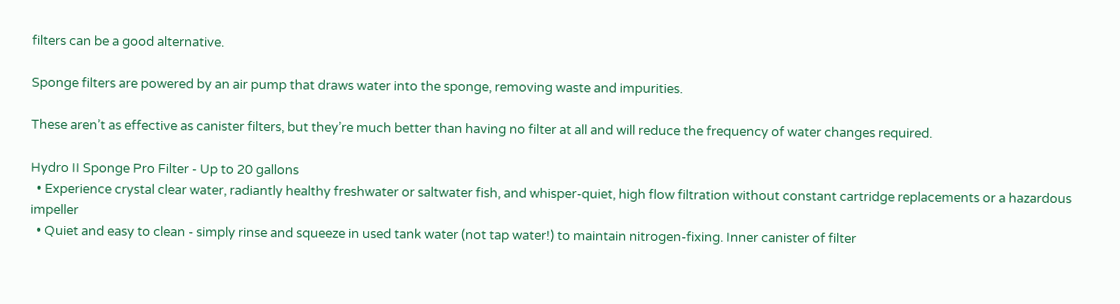filters can be a good alternative.

Sponge filters are powered by an air pump that draws water into the sponge, removing waste and impurities.

These aren’t as effective as canister filters, but they’re much better than having no filter at all and will reduce the frequency of water changes required.

Hydro II Sponge Pro Filter - Up to 20 gallons
  • Experience crystal clear water, radiantly healthy freshwater or saltwater fish, and whisper-quiet, high flow filtration without constant cartridge replacements or a hazardous impeller
  • Quiet and easy to clean - simply rinse and squeeze in used tank water (not tap water!) to maintain nitrogen-fixing. Inner canister of filter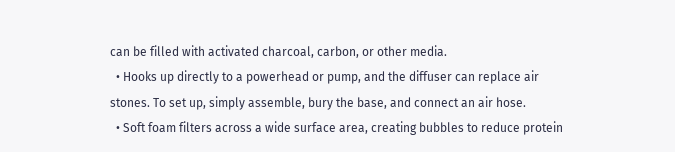can be filled with activated charcoal, carbon, or other media.
  • Hooks up directly to a powerhead or pump, and the diffuser can replace air stones. To set up, simply assemble, bury the base, and connect an air hose.
  • Soft foam filters across a wide surface area, creating bubbles to reduce protein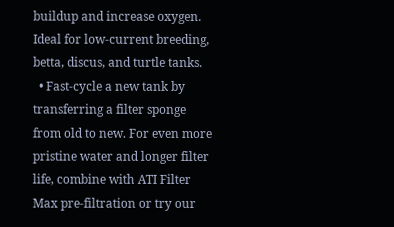buildup and increase oxygen. Ideal for low-current breeding, betta, discus, and turtle tanks.
  • Fast-cycle a new tank by transferring a filter sponge from old to new. For even more pristine water and longer filter life, combine with ATI Filter Max pre-filtration or try our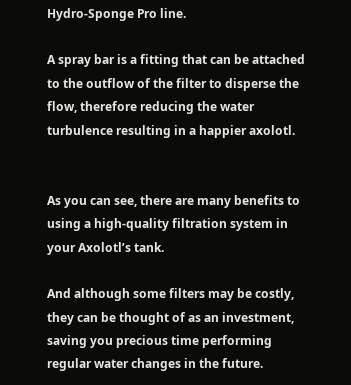Hydro-Sponge Pro line.

A spray bar is a fitting that can be attached to the outflow of the filter to disperse the flow, therefore reducing the water turbulence resulting in a happier axolotl.


As you can see, there are many benefits to using a high-quality filtration system in your Axolotl’s tank.

And although some filters may be costly, they can be thought of as an investment, saving you precious time performing regular water changes in the future.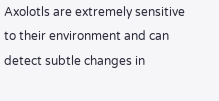Axolotls are extremely sensitive to their environment and can detect subtle changes in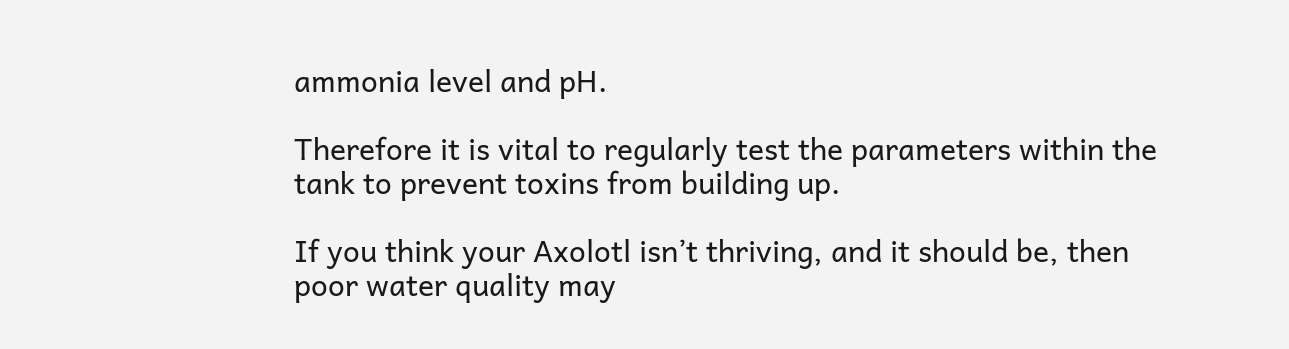ammonia level and pH.

Therefore it is vital to regularly test the parameters within the tank to prevent toxins from building up.

If you think your Axolotl isn’t thriving, and it should be, then poor water quality may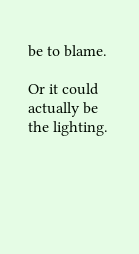be to blame.

Or it could actually be the lighting.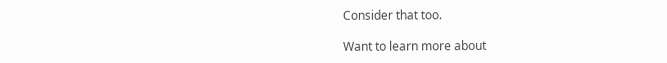Consider that too.

Want to learn more about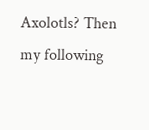Axolotls? Then my following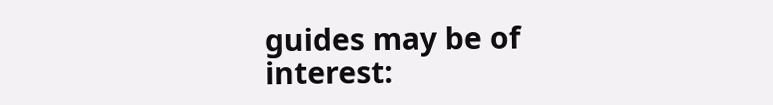guides may be of interest: